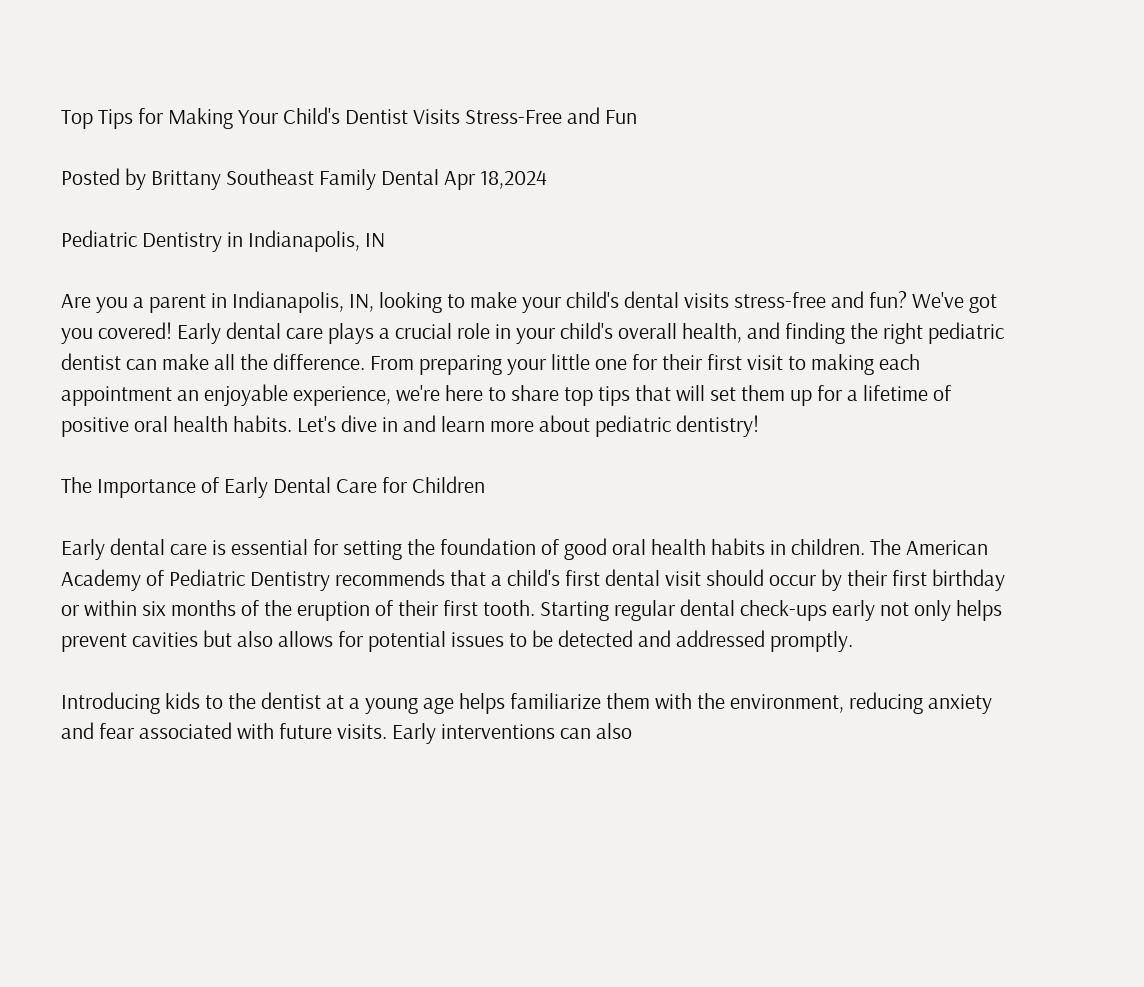Top Tips for Making Your Child's Dentist Visits Stress-Free and Fun

Posted by Brittany Southeast Family Dental Apr 18,2024

Pediatric Dentistry in Indianapolis, IN

Are you a parent in Indianapolis, IN, looking to make your child's dental visits stress-free and fun? We've got you covered! Early dental care plays a crucial role in your child's overall health, and finding the right pediatric dentist can make all the difference. From preparing your little one for their first visit to making each appointment an enjoyable experience, we're here to share top tips that will set them up for a lifetime of positive oral health habits. Let's dive in and learn more about pediatric dentistry!

The Importance of Early Dental Care for Children

Early dental care is essential for setting the foundation of good oral health habits in children. The American Academy of Pediatric Dentistry recommends that a child's first dental visit should occur by their first birthday or within six months of the eruption of their first tooth. Starting regular dental check-ups early not only helps prevent cavities but also allows for potential issues to be detected and addressed promptly.

Introducing kids to the dentist at a young age helps familiarize them with the environment, reducing anxiety and fear associated with future visits. Early interventions can also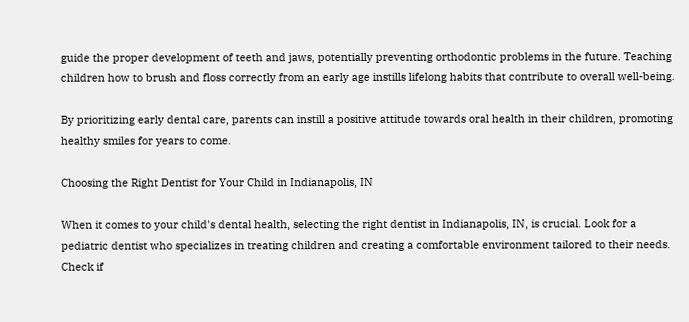guide the proper development of teeth and jaws, potentially preventing orthodontic problems in the future. Teaching children how to brush and floss correctly from an early age instills lifelong habits that contribute to overall well-being.

By prioritizing early dental care, parents can instill a positive attitude towards oral health in their children, promoting healthy smiles for years to come.

Choosing the Right Dentist for Your Child in Indianapolis, IN

When it comes to your child's dental health, selecting the right dentist in Indianapolis, IN, is crucial. Look for a pediatric dentist who specializes in treating children and creating a comfortable environment tailored to their needs. Check if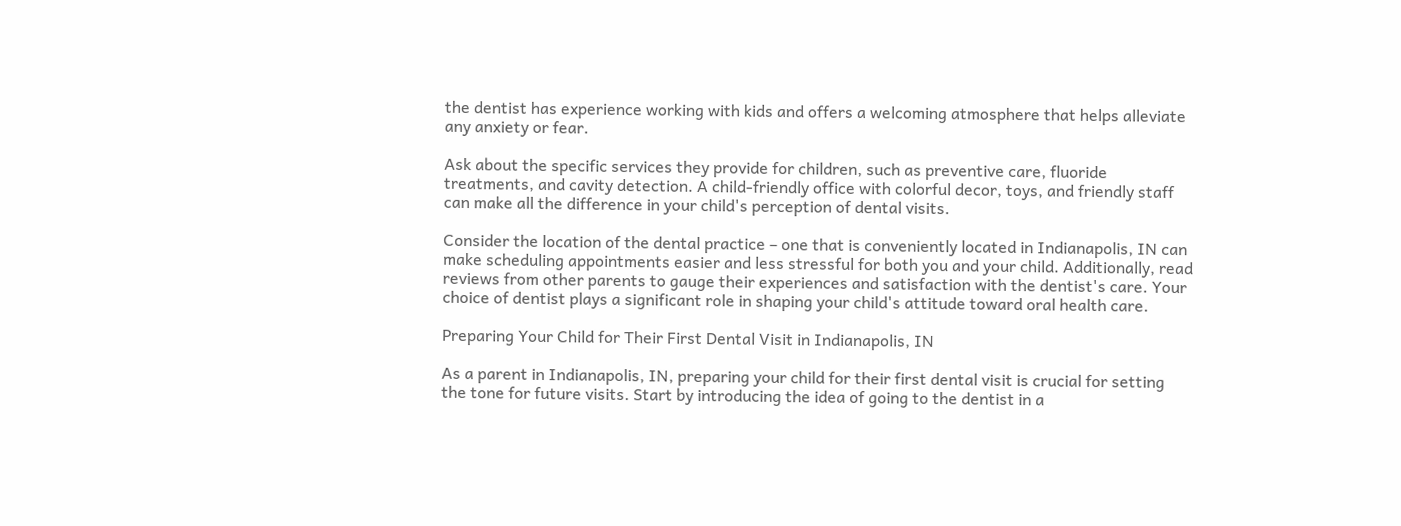the dentist has experience working with kids and offers a welcoming atmosphere that helps alleviate any anxiety or fear.

Ask about the specific services they provide for children, such as preventive care, fluoride treatments, and cavity detection. A child-friendly office with colorful decor, toys, and friendly staff can make all the difference in your child's perception of dental visits.

Consider the location of the dental practice – one that is conveniently located in Indianapolis, IN can make scheduling appointments easier and less stressful for both you and your child. Additionally, read reviews from other parents to gauge their experiences and satisfaction with the dentist's care. Your choice of dentist plays a significant role in shaping your child's attitude toward oral health care.

Preparing Your Child for Their First Dental Visit in Indianapolis, IN

As a parent in Indianapolis, IN, preparing your child for their first dental visit is crucial for setting the tone for future visits. Start by introducing the idea of going to the dentist in a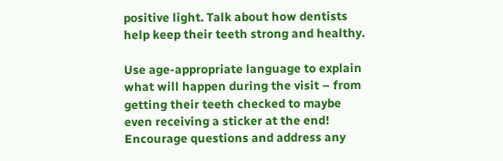positive light. Talk about how dentists help keep their teeth strong and healthy.

Use age-appropriate language to explain what will happen during the visit – from getting their teeth checked to maybe even receiving a sticker at the end! Encourage questions and address any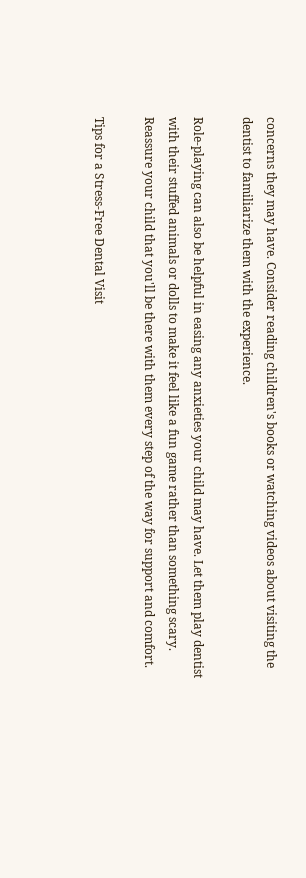concerns they may have. Consider reading children's books or watching videos about visiting the dentist to familiarize them with the experience.

Role-playing can also be helpful in easing any anxieties your child may have. Let them play dentist with their stuffed animals or dolls to make it feel like a fun game rather than something scary. Reassure your child that you'll be there with them every step of the way for support and comfort.

Tips for a Stress-Free Dental Visit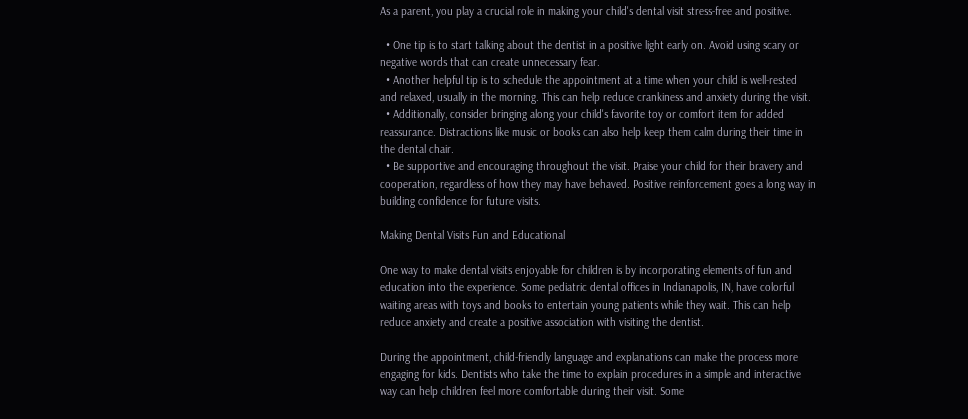As a parent, you play a crucial role in making your child's dental visit stress-free and positive.

  • One tip is to start talking about the dentist in a positive light early on. Avoid using scary or negative words that can create unnecessary fear.
  • Another helpful tip is to schedule the appointment at a time when your child is well-rested and relaxed, usually in the morning. This can help reduce crankiness and anxiety during the visit.
  • Additionally, consider bringing along your child's favorite toy or comfort item for added reassurance. Distractions like music or books can also help keep them calm during their time in the dental chair.
  • Be supportive and encouraging throughout the visit. Praise your child for their bravery and cooperation, regardless of how they may have behaved. Positive reinforcement goes a long way in building confidence for future visits.

Making Dental Visits Fun and Educational

One way to make dental visits enjoyable for children is by incorporating elements of fun and education into the experience. Some pediatric dental offices in Indianapolis, IN, have colorful waiting areas with toys and books to entertain young patients while they wait. This can help reduce anxiety and create a positive association with visiting the dentist.

During the appointment, child-friendly language and explanations can make the process more engaging for kids. Dentists who take the time to explain procedures in a simple and interactive way can help children feel more comfortable during their visit. Some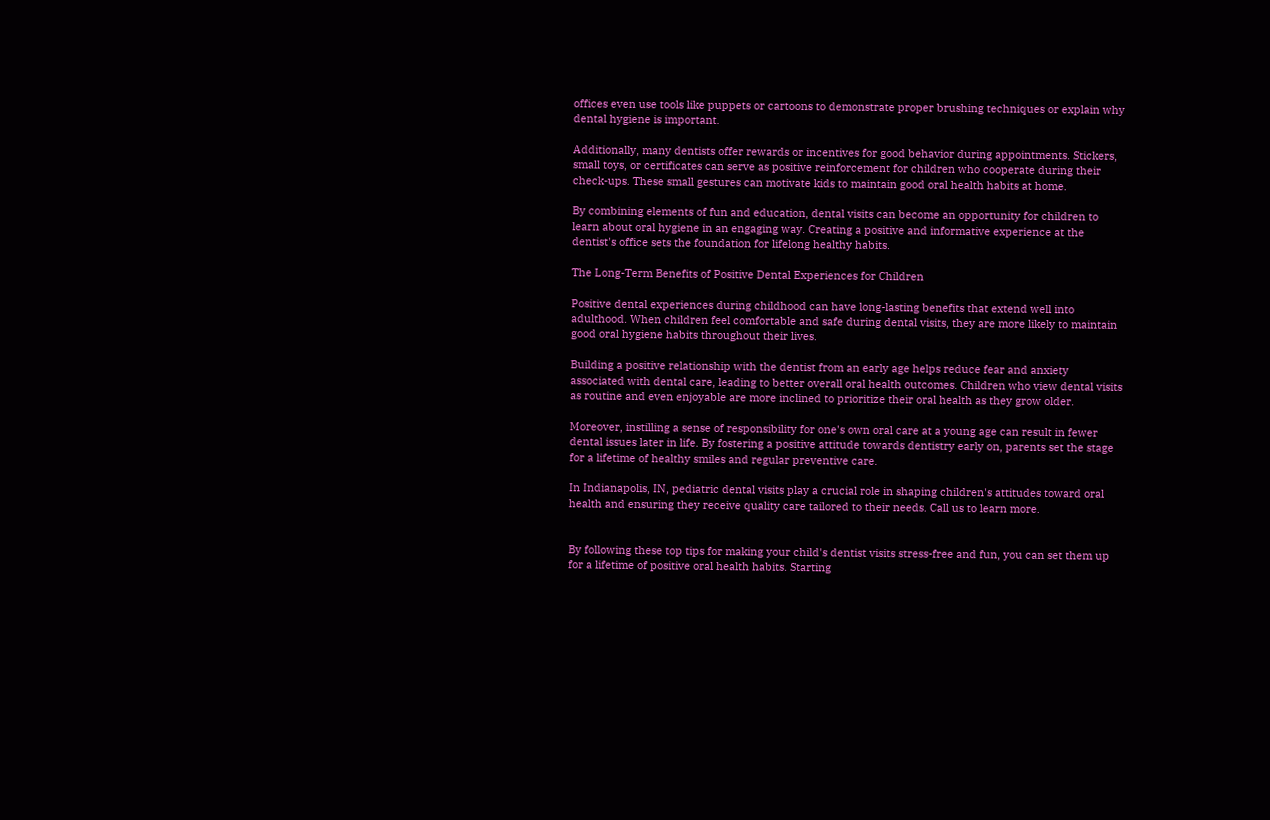offices even use tools like puppets or cartoons to demonstrate proper brushing techniques or explain why dental hygiene is important.

Additionally, many dentists offer rewards or incentives for good behavior during appointments. Stickers, small toys, or certificates can serve as positive reinforcement for children who cooperate during their check-ups. These small gestures can motivate kids to maintain good oral health habits at home.

By combining elements of fun and education, dental visits can become an opportunity for children to learn about oral hygiene in an engaging way. Creating a positive and informative experience at the dentist's office sets the foundation for lifelong healthy habits.

The Long-Term Benefits of Positive Dental Experiences for Children

Positive dental experiences during childhood can have long-lasting benefits that extend well into adulthood. When children feel comfortable and safe during dental visits, they are more likely to maintain good oral hygiene habits throughout their lives.

Building a positive relationship with the dentist from an early age helps reduce fear and anxiety associated with dental care, leading to better overall oral health outcomes. Children who view dental visits as routine and even enjoyable are more inclined to prioritize their oral health as they grow older.

Moreover, instilling a sense of responsibility for one's own oral care at a young age can result in fewer dental issues later in life. By fostering a positive attitude towards dentistry early on, parents set the stage for a lifetime of healthy smiles and regular preventive care.

In Indianapolis, IN, pediatric dental visits play a crucial role in shaping children's attitudes toward oral health and ensuring they receive quality care tailored to their needs. Call us to learn more.


By following these top tips for making your child's dentist visits stress-free and fun, you can set them up for a lifetime of positive oral health habits. Starting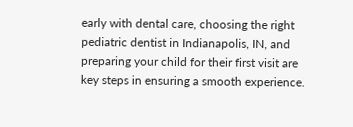early with dental care, choosing the right pediatric dentist in Indianapolis, IN, and preparing your child for their first visit are key steps in ensuring a smooth experience.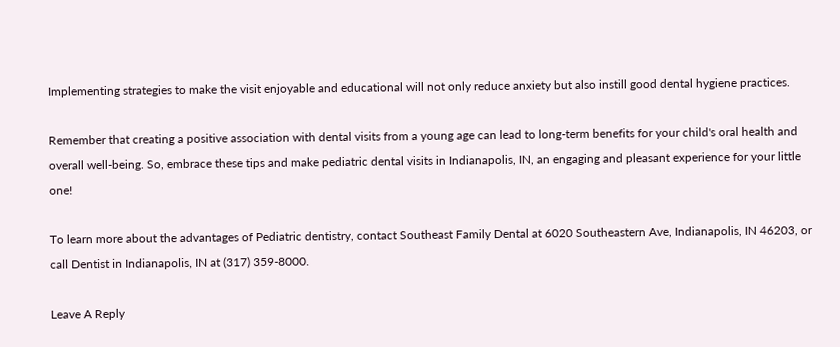Implementing strategies to make the visit enjoyable and educational will not only reduce anxiety but also instill good dental hygiene practices.

Remember that creating a positive association with dental visits from a young age can lead to long-term benefits for your child's oral health and overall well-being. So, embrace these tips and make pediatric dental visits in Indianapolis, IN, an engaging and pleasant experience for your little one!

To learn more about the advantages of Pediatric dentistry, contact Southeast Family Dental at 6020 Southeastern Ave, Indianapolis, IN 46203, or call Dentist in Indianapolis, IN at (317) 359-8000.

Leave A Reply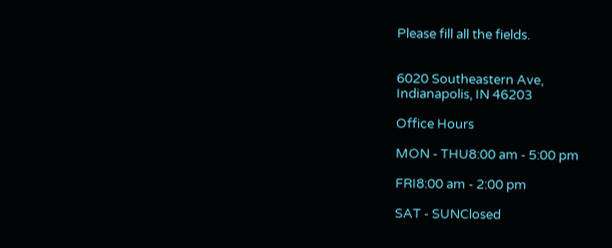Please fill all the fields.


6020 Southeastern Ave,
Indianapolis, IN 46203

Office Hours

MON - THU8:00 am - 5:00 pm

FRI8:00 am - 2:00 pm

SAT - SUNClosed